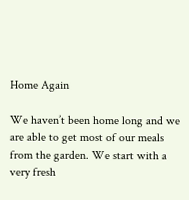Home Again

We haven’t been home long and we are able to get most of our meals from the garden. We start with a very fresh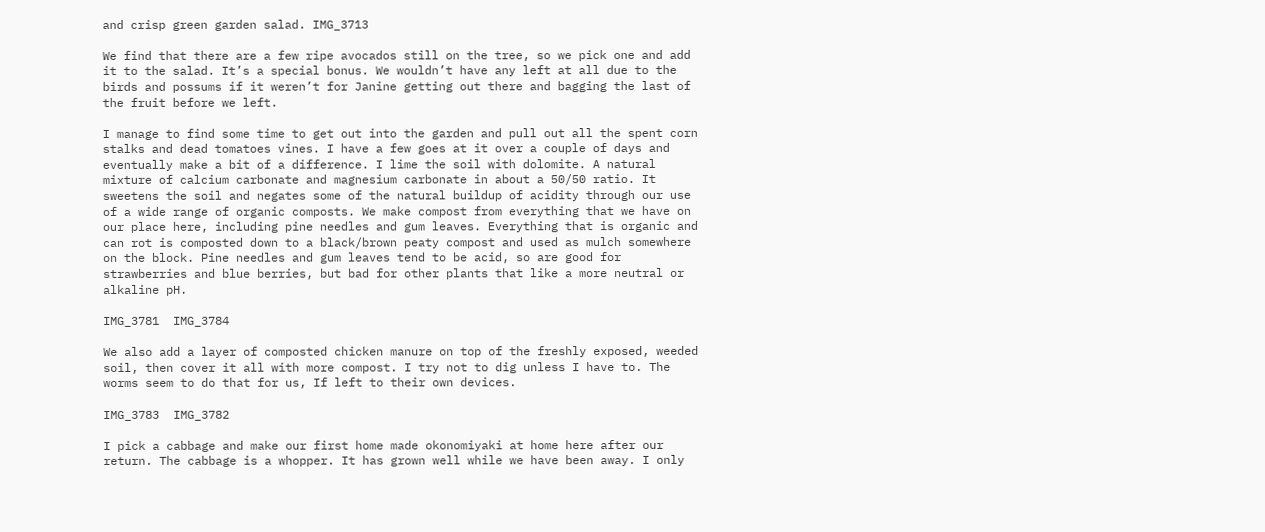and crisp green garden salad. IMG_3713

We find that there are a few ripe avocados still on the tree, so we pick one and add it to the salad. It’s a special bonus. We wouldn’t have any left at all due to the birds and possums if it weren’t for Janine getting out there and bagging the last of the fruit before we left.

I manage to find some time to get out into the garden and pull out all the spent corn stalks and dead tomatoes vines. I have a few goes at it over a couple of days and eventually make a bit of a difference. I lime the soil with dolomite. A natural mixture of calcium carbonate and magnesium carbonate in about a 50/50 ratio. It sweetens the soil and negates some of the natural buildup of acidity through our use of a wide range of organic composts. We make compost from everything that we have on our place here, including pine needles and gum leaves. Everything that is organic and can rot is composted down to a black/brown peaty compost and used as mulch somewhere on the block. Pine needles and gum leaves tend to be acid, so are good for strawberries and blue berries, but bad for other plants that like a more neutral or alkaline pH.

IMG_3781  IMG_3784

We also add a layer of composted chicken manure on top of the freshly exposed, weeded soil, then cover it all with more compost. I try not to dig unless I have to. The worms seem to do that for us, If left to their own devices.

IMG_3783  IMG_3782

I pick a cabbage and make our first home made okonomiyaki at home here after our return. The cabbage is a whopper. It has grown well while we have been away. I only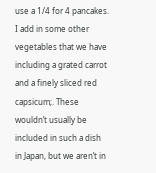use a 1/4 for 4 pancakes. I add in some other vegetables that we have including a grated carrot and a finely sliced red capsicum;. These wouldn’t usually be included in such a dish in Japan, but we aren’t in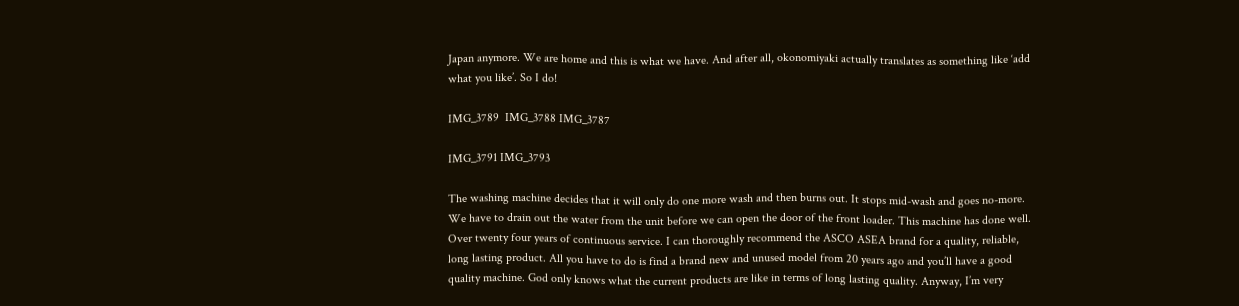Japan anymore. We are home and this is what we have. And after all, okonomiyaki actually translates as something like ‘add what you like’. So I do!

IMG_3789  IMG_3788 IMG_3787

IMG_3791 IMG_3793

The washing machine decides that it will only do one more wash and then burns out. It stops mid-wash and goes no-more. We have to drain out the water from the unit before we can open the door of the front loader. This machine has done well. Over twenty four years of continuous service. I can thoroughly recommend the ASCO ASEA brand for a quality, reliable, long lasting product. All you have to do is find a brand new and unused model from 20 years ago and you’ll have a good quality machine. God only knows what the current products are like in terms of long lasting quality. Anyway, I’m very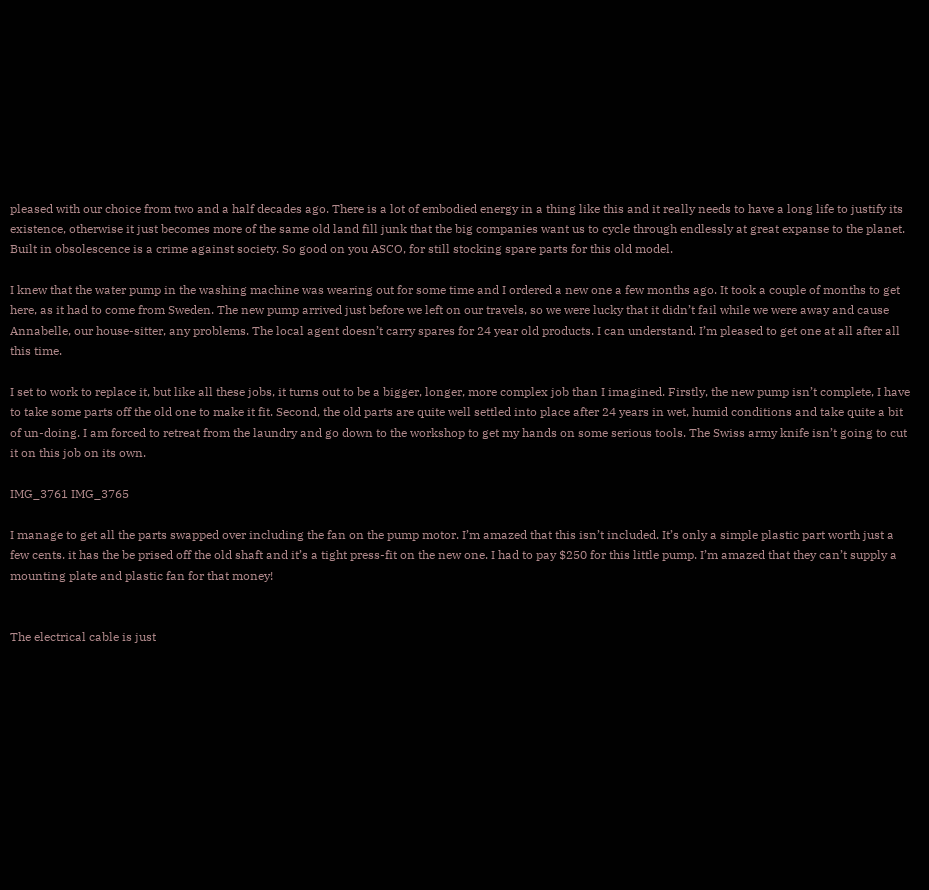pleased with our choice from two and a half decades ago. There is a lot of embodied energy in a thing like this and it really needs to have a long life to justify its existence, otherwise it just becomes more of the same old land fill junk that the big companies want us to cycle through endlessly at great expanse to the planet. Built in obsolescence is a crime against society. So good on you ASCO, for still stocking spare parts for this old model.

I knew that the water pump in the washing machine was wearing out for some time and I ordered a new one a few months ago. It took a couple of months to get here, as it had to come from Sweden. The new pump arrived just before we left on our travels, so we were lucky that it didn’t fail while we were away and cause Annabelle, our house-sitter, any problems. The local agent doesn’t carry spares for 24 year old products. I can understand. I’m pleased to get one at all after all this time.

I set to work to replace it, but like all these jobs, it turns out to be a bigger, longer, more complex job than I imagined. Firstly, the new pump isn’t complete, I have to take some parts off the old one to make it fit. Second, the old parts are quite well settled into place after 24 years in wet, humid conditions and take quite a bit of un-doing. I am forced to retreat from the laundry and go down to the workshop to get my hands on some serious tools. The Swiss army knife isn’t going to cut it on this job on its own.

IMG_3761 IMG_3765

I manage to get all the parts swapped over including the fan on the pump motor. I’m amazed that this isn’t included. It’s only a simple plastic part worth just a few cents. it has the be prised off the old shaft and it’s a tight press-fit on the new one. I had to pay $250 for this little pump. I’m amazed that they can’t supply a mounting plate and plastic fan for that money!


The electrical cable is just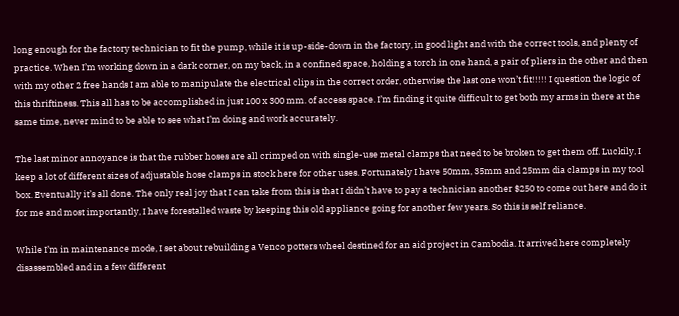long enough for the factory technician to fit the pump, while it is up-side-down in the factory, in good light and with the correct tools, and plenty of practice. When I’m working down in a dark corner, on my back, in a confined space, holding a torch in one hand, a pair of pliers in the other and then with my other 2 free hands I am able to manipulate the electrical clips in the correct order, otherwise the last one won’t fit!!!!! I question the logic of this thriftiness. This all has to be accomplished in just 100 x 300 mm. of access space. I’m finding it quite difficult to get both my arms in there at the same time, never mind to be able to see what I’m doing and work accurately.

The last minor annoyance is that the rubber hoses are all crimped on with single-use metal clamps that need to be broken to get them off. Luckily, I keep a lot of different sizes of adjustable hose clamps in stock here for other uses. Fortunately I have 50mm, 35mm and 25mm dia clamps in my tool box. Eventually it’s all done. The only real joy that I can take from this is that I didn’t have to pay a technician another $250 to come out here and do it for me and most importantly, I have forestalled waste by keeping this old appliance going for another few years. So this is self reliance.

While I’m in maintenance mode, I set about rebuilding a Venco potters wheel destined for an aid project in Cambodia. It arrived here completely disassembled and in a few different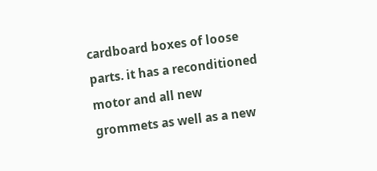cardboard boxes of loose parts. it has a reconditioned motor and all new grommets as well as a new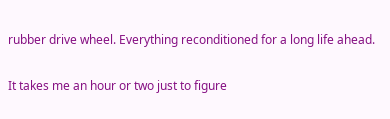rubber drive wheel. Everything reconditioned for a long life ahead.

It takes me an hour or two just to figure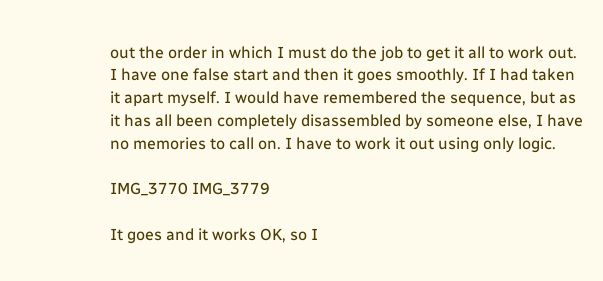out the order in which I must do the job to get it all to work out. I have one false start and then it goes smoothly. If I had taken it apart myself. I would have remembered the sequence, but as it has all been completely disassembled by someone else, I have no memories to call on. I have to work it out using only logic.

IMG_3770 IMG_3779

It goes and it works OK, so I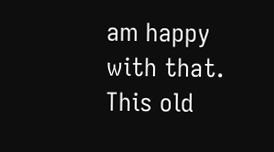am happy with that. This old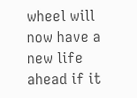wheel will now have a new life ahead if it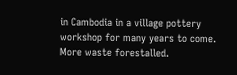in Cambodia in a village pottery workshop for many years to come. More waste forestalled.